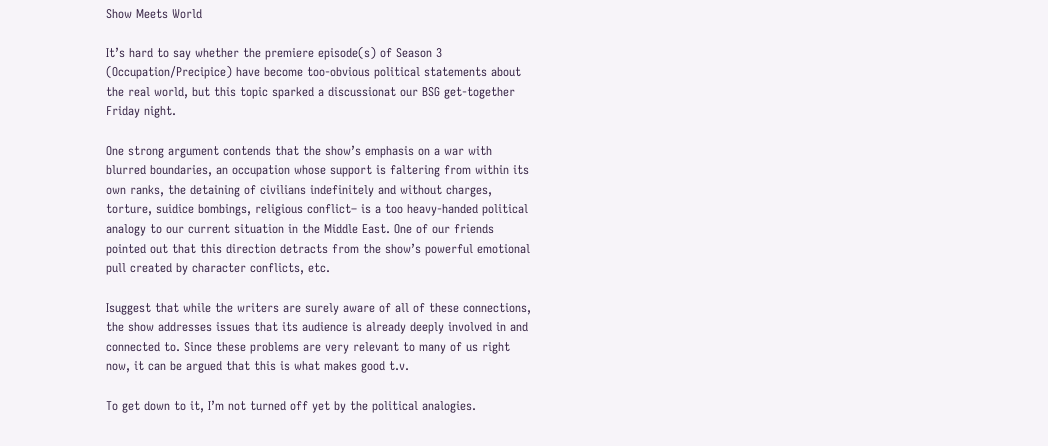Show Meets World

It’s hard to say whether the premiere episode(s) of Season 3 (Occupation/Precipice) have become too-obvious political statements about the real world, but this topic sparked a discussionat our BSG get-together Friday night.

One strong argument contends that the show’s emphasis on a war with blurred boundaries, an occupation whose support is faltering from within its own ranks, the detaining of civilians indefinitely and without charges, torture, suidice bombings, religious conflict– is a too heavy-handed political analogy to our current situation in the Middle East. One of our friends pointed out that this direction detracts from the show’s powerful emotional pull created by character conflicts, etc.

Isuggest that while the writers are surely aware of all of these connections, the show addresses issues that its audience is already deeply involved in and connected to. Since these problems are very relevant to many of us right now, it can be argued that this is what makes good t.v.

To get down to it, I’m not turned off yet by the political analogies.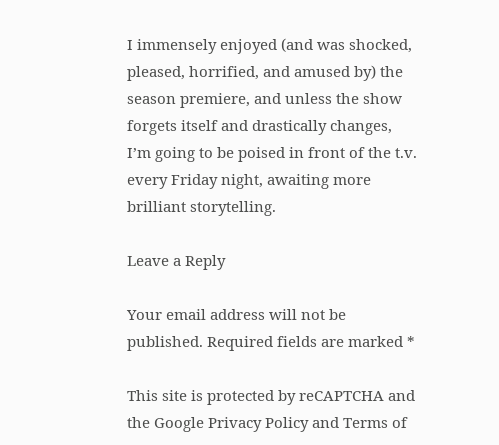I immensely enjoyed (and was shocked, pleased, horrified, and amused by) the season premiere, and unless the show forgets itself and drastically changes, I’m going to be poised in front of the t.v. every Friday night, awaiting more brilliant storytelling.

Leave a Reply

Your email address will not be published. Required fields are marked *

This site is protected by reCAPTCHA and the Google Privacy Policy and Terms of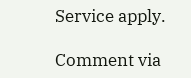Service apply.

Comment via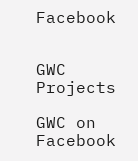Facebook


GWC Projects

GWC on Facebook